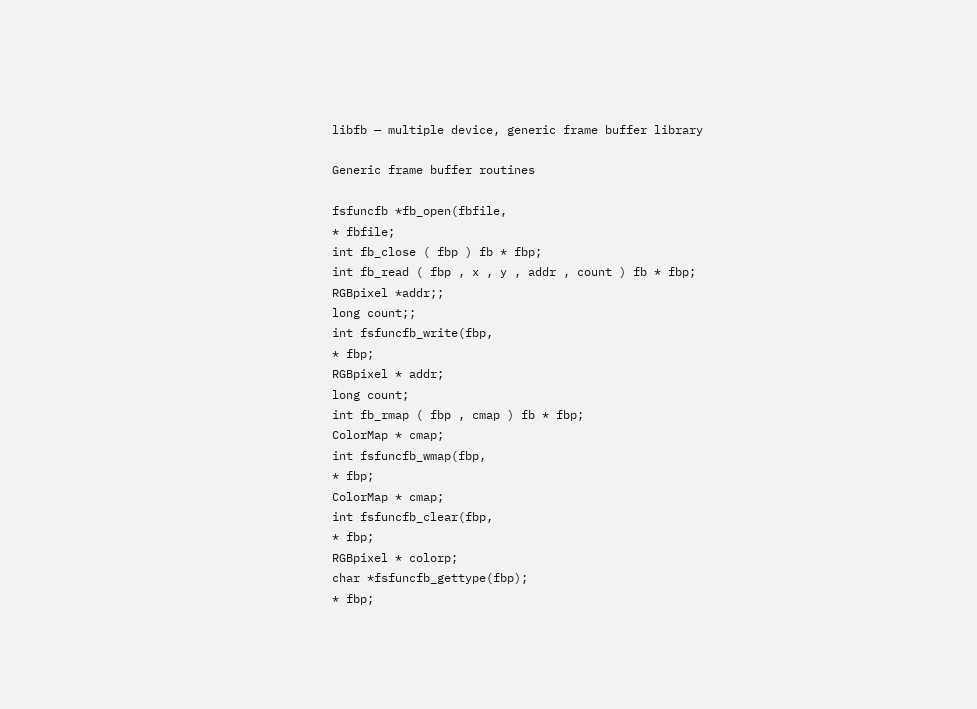libfb — multiple device, generic frame buffer library

Generic frame buffer routines

fsfuncfb *fb_open(fbfile,
* fbfile;
int fb_close ( fbp ) fb * fbp;
int fb_read ( fbp , x , y , addr , count ) fb * fbp;
RGBpixel *addr;;
long count;;
int fsfuncfb_write(fbp,
* fbp;
RGBpixel * addr;
long count;
int fb_rmap ( fbp , cmap ) fb * fbp;
ColorMap * cmap;
int fsfuncfb_wmap(fbp,
* fbp;
ColorMap * cmap;
int fsfuncfb_clear(fbp,
* fbp;
RGBpixel * colorp;
char *fsfuncfb_gettype(fbp);
* fbp;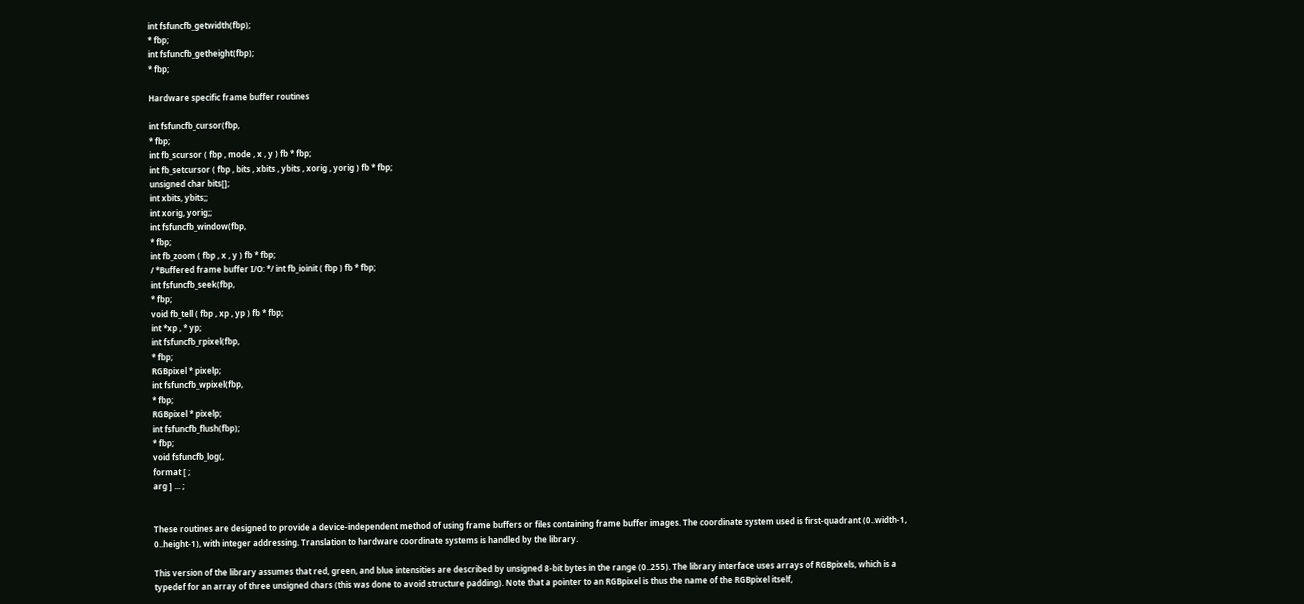int fsfuncfb_getwidth(fbp);
* fbp;
int fsfuncfb_getheight(fbp);
* fbp;

Hardware specific frame buffer routines

int fsfuncfb_cursor(fbp,
* fbp;
int fb_scursor ( fbp , mode , x , y ) fb * fbp;
int fb_setcursor ( fbp , bits , xbits , ybits , xorig , yorig ) fb * fbp;
unsigned char bits[];
int xbits, ybits;;
int xorig, yorig;;
int fsfuncfb_window(fbp,
* fbp;
int fb_zoom ( fbp , x , y ) fb * fbp;
/ *Buffered frame buffer I/O: */ int fb_ioinit ( fbp ) fb * fbp;
int fsfuncfb_seek(fbp,
* fbp;
void fb_tell ( fbp , xp , yp ) fb * fbp;
int *xp , * yp;
int fsfuncfb_rpixel(fbp,
* fbp;
RGBpixel * pixelp;
int fsfuncfb_wpixel(fbp,
* fbp;
RGBpixel * pixelp;
int fsfuncfb_flush(fbp);
* fbp;
void fsfuncfb_log(,
format [ ;
arg ] ... ;


These routines are designed to provide a device-independent method of using frame buffers or files containing frame buffer images. The coordinate system used is first-quadrant (0..width-1, 0..height-1), with integer addressing. Translation to hardware coordinate systems is handled by the library.

This version of the library assumes that red, green, and blue intensities are described by unsigned 8-bit bytes in the range (0..255). The library interface uses arrays of RGBpixels, which is a typedef for an array of three unsigned chars (this was done to avoid structure padding). Note that a pointer to an RGBpixel is thus the name of the RGBpixel itself,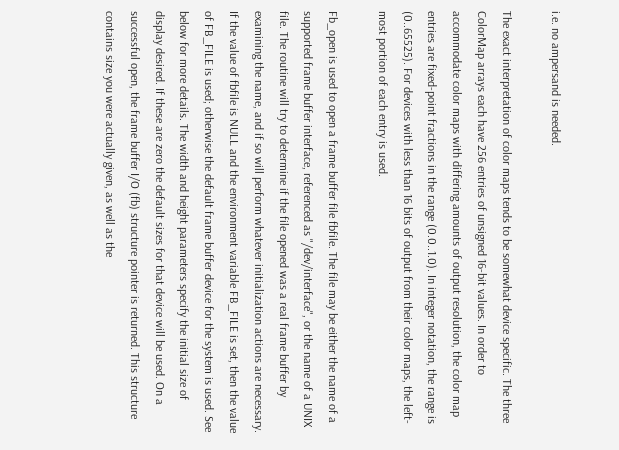i.e. no ampersand is needed.

The exact interpretation of color maps tends to be somewhat device specific. The three ColorMap arrays each have 256 entries of unsigned 16-bit values. In order to accommodate color maps with differing amounts of output resolution, the color map entries are fixed-point fractions in the range (0.0..1.0). In integer notation, the range is (0..65525). For devices with less than 16 bits of output from their color maps, the left-most portion of each entry is used.

Fb_open is used to open a frame buffer file fbfile. The file may be either the name of a supported frame buffer interface, referenced as "/dev/interface", or the name of a UNIX file. The routine will try to determine if the file opened was a real frame buffer by examining the name, and if so will perform whatever initialization actions are necessary. If the value of fbfile is NULL and the environment variable FB_FILE is set, then the value of FB_FILE is used; otherwise the default frame buffer device for the system is used. See below for more details. The width and height parameters specify the initial size of display desired. If these are zero the default sizes for that device will be used. On a successful open, the frame buffer I/O (fb) structure pointer is returned. This structure contains size you were actually given, as well as the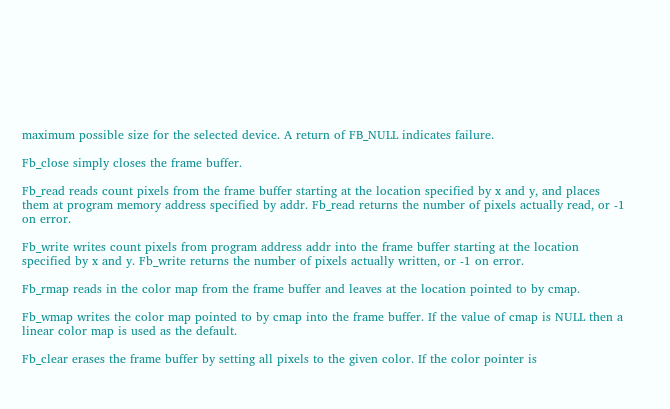maximum possible size for the selected device. A return of FB_NULL indicates failure.

Fb_close simply closes the frame buffer.

Fb_read reads count pixels from the frame buffer starting at the location specified by x and y, and places them at program memory address specified by addr. Fb_read returns the number of pixels actually read, or -1 on error.

Fb_write writes count pixels from program address addr into the frame buffer starting at the location specified by x and y. Fb_write returns the number of pixels actually written, or -1 on error.

Fb_rmap reads in the color map from the frame buffer and leaves at the location pointed to by cmap.

Fb_wmap writes the color map pointed to by cmap into the frame buffer. If the value of cmap is NULL then a linear color map is used as the default.

Fb_clear erases the frame buffer by setting all pixels to the given color. If the color pointer is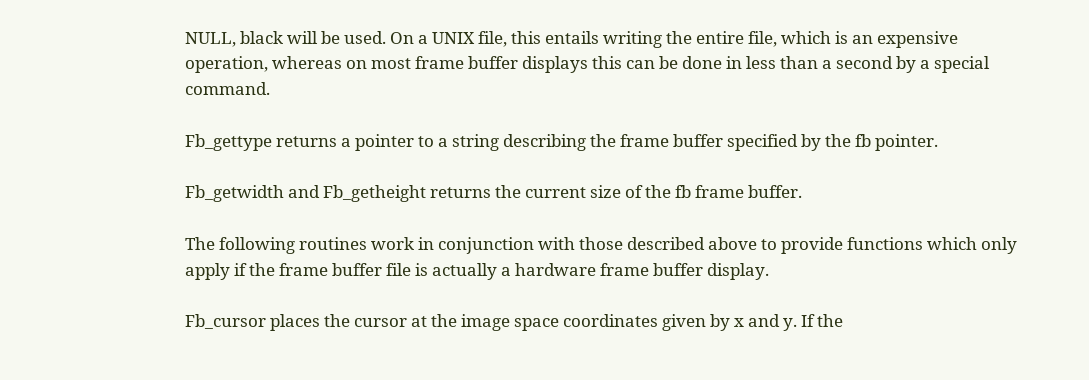NULL, black will be used. On a UNIX file, this entails writing the entire file, which is an expensive operation, whereas on most frame buffer displays this can be done in less than a second by a special command.

Fb_gettype returns a pointer to a string describing the frame buffer specified by the fb pointer.

Fb_getwidth and Fb_getheight returns the current size of the fb frame buffer.

The following routines work in conjunction with those described above to provide functions which only apply if the frame buffer file is actually a hardware frame buffer display.

Fb_cursor places the cursor at the image space coordinates given by x and y. If the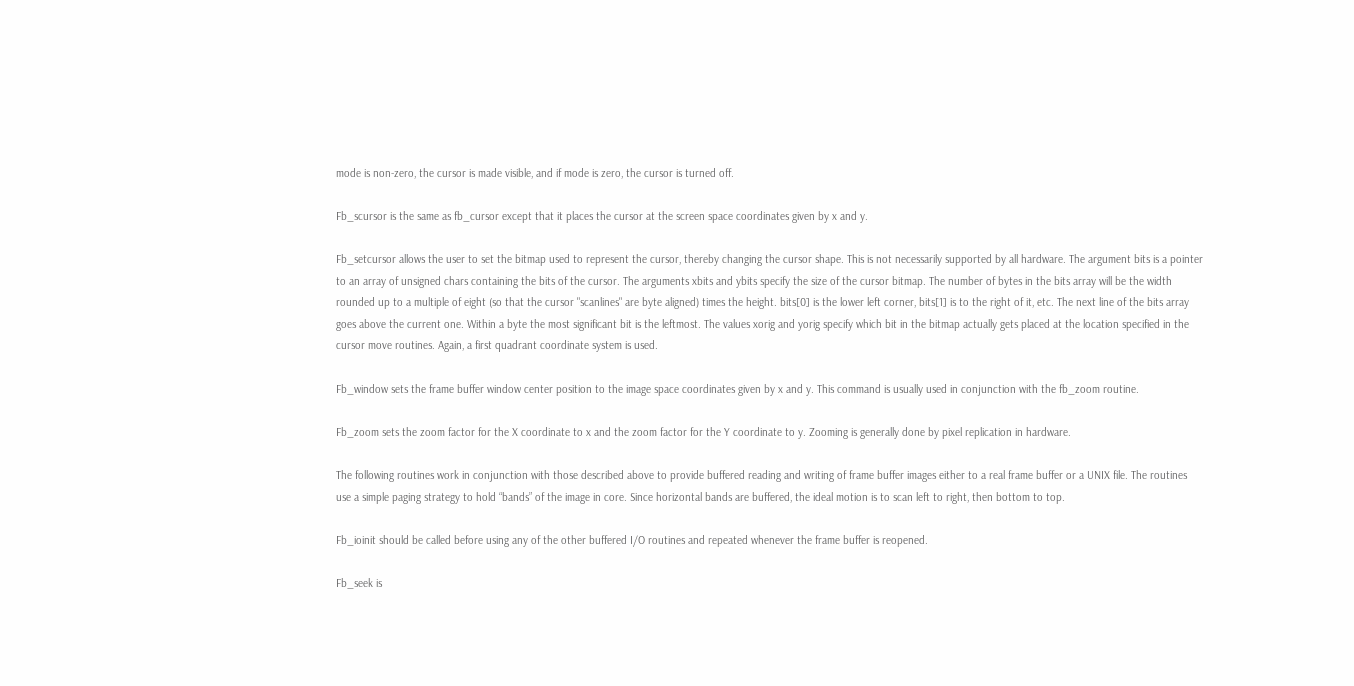mode is non-zero, the cursor is made visible, and if mode is zero, the cursor is turned off.

Fb_scursor is the same as fb_cursor except that it places the cursor at the screen space coordinates given by x and y.

Fb_setcursor allows the user to set the bitmap used to represent the cursor, thereby changing the cursor shape. This is not necessarily supported by all hardware. The argument bits is a pointer to an array of unsigned chars containing the bits of the cursor. The arguments xbits and ybits specify the size of the cursor bitmap. The number of bytes in the bits array will be the width rounded up to a multiple of eight (so that the cursor "scanlines" are byte aligned) times the height. bits[0] is the lower left corner, bits[1] is to the right of it, etc. The next line of the bits array goes above the current one. Within a byte the most significant bit is the leftmost. The values xorig and yorig specify which bit in the bitmap actually gets placed at the location specified in the cursor move routines. Again, a first quadrant coordinate system is used.

Fb_window sets the frame buffer window center position to the image space coordinates given by x and y. This command is usually used in conjunction with the fb_zoom routine.

Fb_zoom sets the zoom factor for the X coordinate to x and the zoom factor for the Y coordinate to y. Zooming is generally done by pixel replication in hardware.

The following routines work in conjunction with those described above to provide buffered reading and writing of frame buffer images either to a real frame buffer or a UNIX file. The routines use a simple paging strategy to hold “bands” of the image in core. Since horizontal bands are buffered, the ideal motion is to scan left to right, then bottom to top.

Fb_ioinit should be called before using any of the other buffered I/O routines and repeated whenever the frame buffer is reopened.

Fb_seek is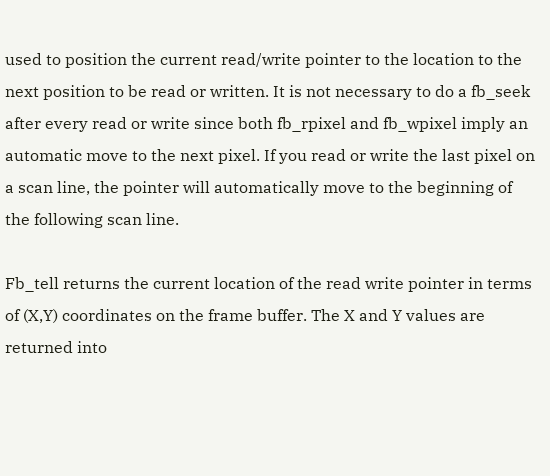used to position the current read/write pointer to the location to the next position to be read or written. It is not necessary to do a fb_seek after every read or write since both fb_rpixel and fb_wpixel imply an automatic move to the next pixel. If you read or write the last pixel on a scan line, the pointer will automatically move to the beginning of the following scan line.

Fb_tell returns the current location of the read write pointer in terms of (X,Y) coordinates on the frame buffer. The X and Y values are returned into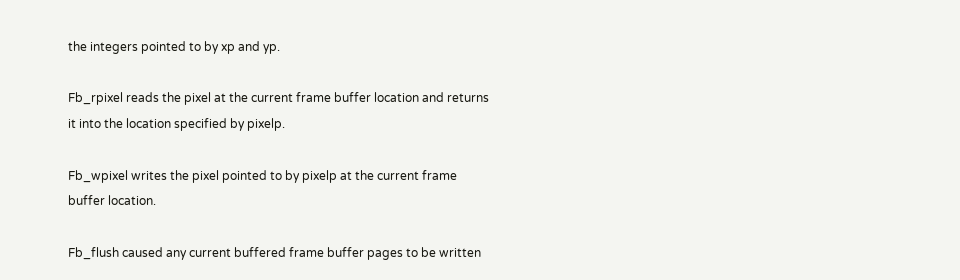the integers pointed to by xp and yp.

Fb_rpixel reads the pixel at the current frame buffer location and returns it into the location specified by pixelp.

Fb_wpixel writes the pixel pointed to by pixelp at the current frame buffer location.

Fb_flush caused any current buffered frame buffer pages to be written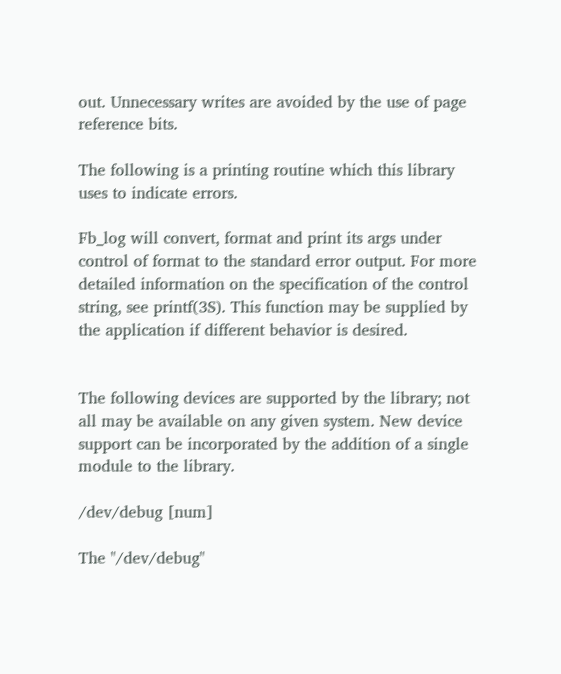out. Unnecessary writes are avoided by the use of page reference bits.

The following is a printing routine which this library uses to indicate errors.

Fb_log will convert, format and print its args under control of format to the standard error output. For more detailed information on the specification of the control string, see printf(3S). This function may be supplied by the application if different behavior is desired.


The following devices are supported by the library; not all may be available on any given system. New device support can be incorporated by the addition of a single module to the library.

/dev/debug [num]

The "/dev/debug"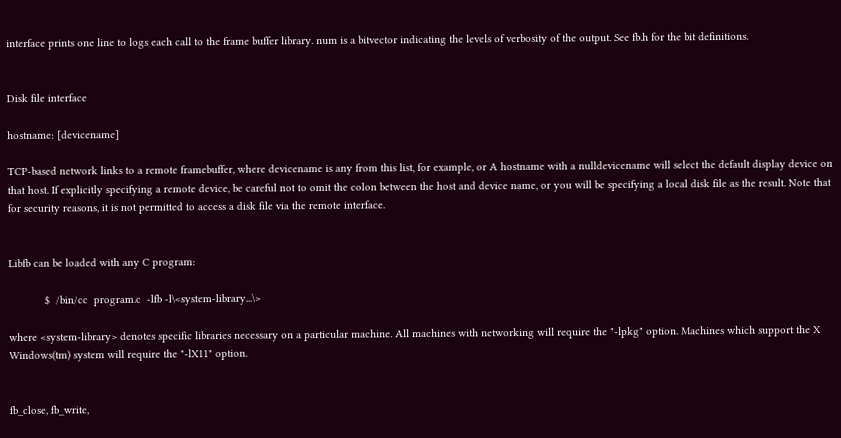interface prints one line to logs each call to the frame buffer library. num is a bitvector indicating the levels of verbosity of the output. See fb.h for the bit definitions.


Disk file interface

hostname: [devicename]

TCP-based network links to a remote framebuffer, where devicename is any from this list, for example, or A hostname with a nulldevicename will select the default display device on that host. If explicitly specifying a remote device, be careful not to omit the colon between the host and device name, or you will be specifying a local disk file as the result. Note that for security reasons, it is not permitted to access a disk file via the remote interface.


Libfb can be loaded with any C program:

            $  /bin/cc  program.c  -lfb -l\<system-library...\>

where <system-library> denotes specific libraries necessary on a particular machine. All machines with networking will require the "-lpkg" option. Machines which support the X Windows(tm) system will require the "-lX11" option.


fb_close, fb_write,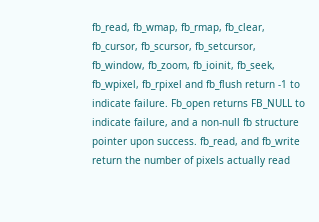fb_read, fb_wmap, fb_rmap, fb_clear, fb_cursor, fb_scursor, fb_setcursor, fb_window, fb_zoom, fb_ioinit, fb_seek, fb_wpixel, fb_rpixel and fb_flush return -1 to indicate failure. Fb_open returns FB_NULL to indicate failure, and a non-null fb structure pointer upon success. fb_read, and fb_write return the number of pixels actually read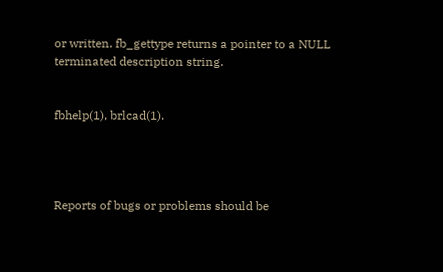or written. fb_gettype returns a pointer to a NULL terminated description string.


fbhelp(1), brlcad(1).




Reports of bugs or problems should be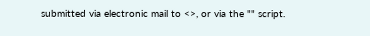submitted via electronic mail to <>, or via the "" script.